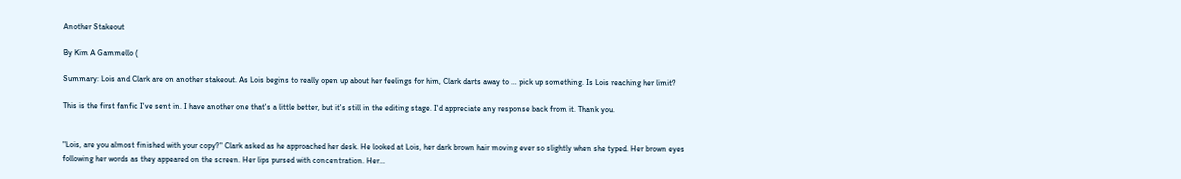Another Stakeout

By Kim A Gammello (

Summary: Lois and Clark are on another stakeout. As Lois begins to really open up about her feelings for him, Clark darts away to … pick up something. Is Lois reaching her limit?

This is the first fanfic I've sent in. I have another one that's a little better, but it's still in the editing stage. I'd appreciate any response back from it. Thank you.


"Lois, are you almost finished with your copy?" Clark asked as he approached her desk. He looked at Lois, her dark brown hair moving ever so slightly when she typed. Her brown eyes following her words as they appeared on the screen. Her lips pursed with concentration. Her…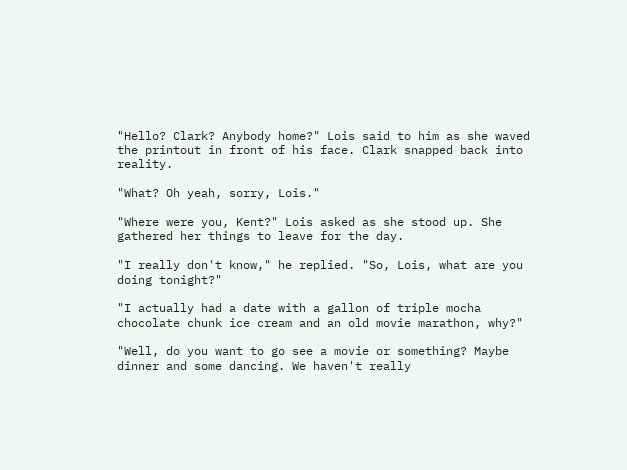"Hello? Clark? Anybody home?" Lois said to him as she waved the printout in front of his face. Clark snapped back into reality.

"What? Oh yeah, sorry, Lois."

"Where were you, Kent?" Lois asked as she stood up. She gathered her things to leave for the day.

"I really don't know," he replied. "So, Lois, what are you doing tonight?"

"I actually had a date with a gallon of triple mocha chocolate chunk ice cream and an old movie marathon, why?"

"Well, do you want to go see a movie or something? Maybe dinner and some dancing. We haven't really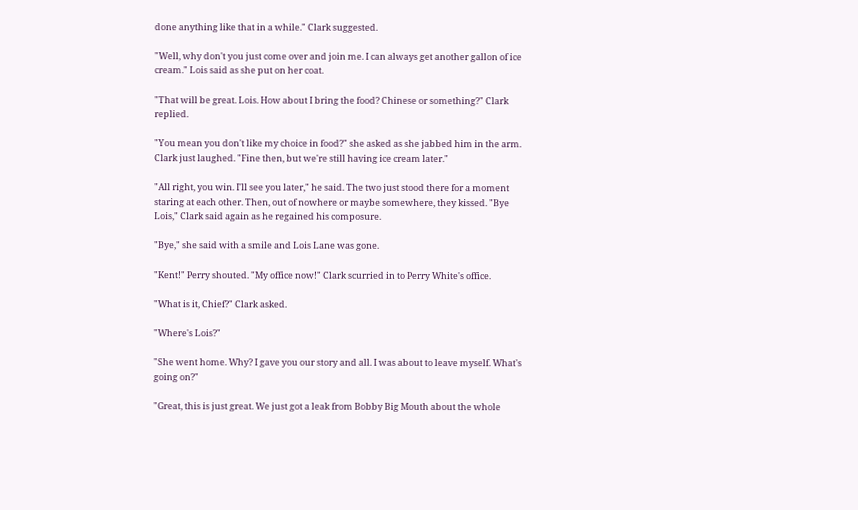done anything like that in a while." Clark suggested.

"Well, why don't you just come over and join me. I can always get another gallon of ice cream." Lois said as she put on her coat.

"That will be great. Lois. How about I bring the food? Chinese or something?" Clark replied.

"You mean you don't like my choice in food?" she asked as she jabbed him in the arm. Clark just laughed. "Fine then, but we're still having ice cream later."

"All right, you win. I'll see you later," he said. The two just stood there for a moment staring at each other. Then, out of nowhere or maybe somewhere, they kissed. "Bye Lois," Clark said again as he regained his composure.

"Bye," she said with a smile and Lois Lane was gone.

"Kent!" Perry shouted. "My office now!" Clark scurried in to Perry White's office.

"What is it, Chief?" Clark asked.

"Where's Lois?"

"She went home. Why? I gave you our story and all. I was about to leave myself. What's going on?"

"Great, this is just great. We just got a leak from Bobby Big Mouth about the whole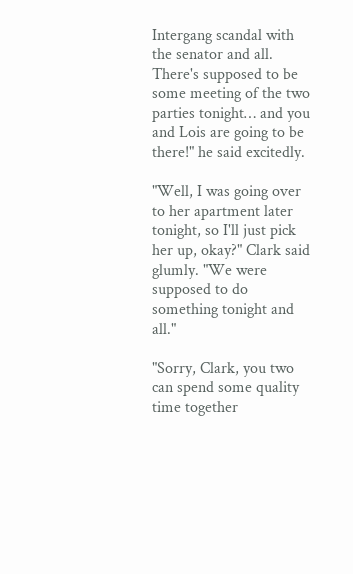Intergang scandal with the senator and all. There's supposed to be some meeting of the two parties tonight… and you and Lois are going to be there!" he said excitedly.

"Well, I was going over to her apartment later tonight, so I'll just pick her up, okay?" Clark said glumly. "We were supposed to do something tonight and all."

"Sorry, Clark, you two can spend some quality time together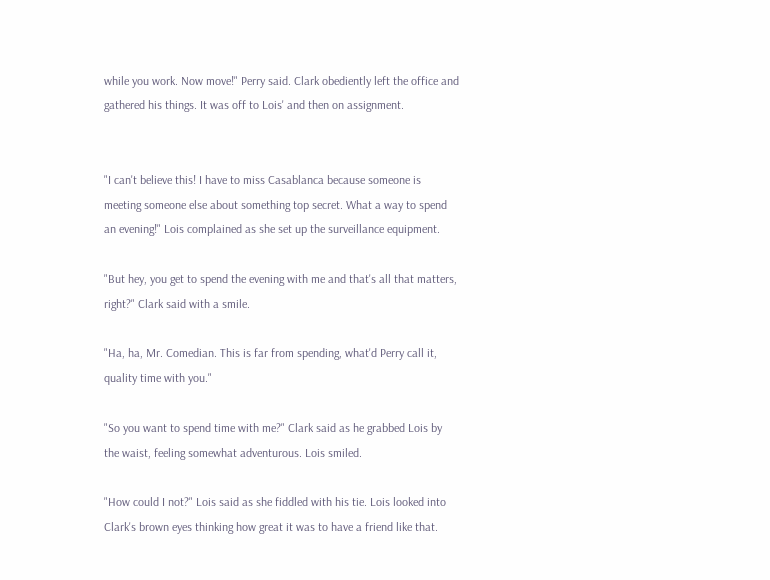while you work. Now move!" Perry said. Clark obediently left the office and gathered his things. It was off to Lois' and then on assignment.


"I can't believe this! I have to miss Casablanca because someone is meeting someone else about something top secret. What a way to spend an evening!" Lois complained as she set up the surveillance equipment.

"But hey, you get to spend the evening with me and that's all that matters, right?" Clark said with a smile.

"Ha, ha, Mr. Comedian. This is far from spending, what'd Perry call it, quality time with you."

"So you want to spend time with me?" Clark said as he grabbed Lois by the waist, feeling somewhat adventurous. Lois smiled.

"How could I not?" Lois said as she fiddled with his tie. Lois looked into Clark's brown eyes thinking how great it was to have a friend like that.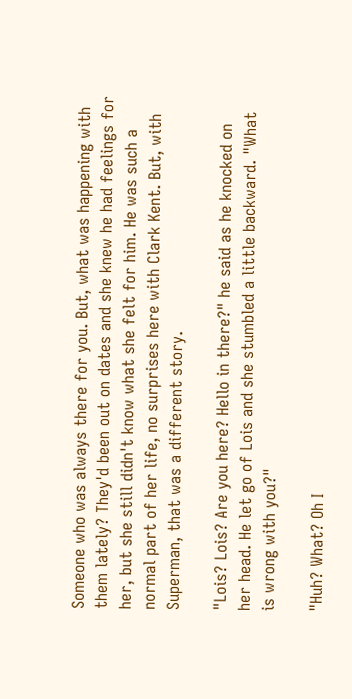Someone who was always there for you. But, what was happening with them lately? They'd been out on dates and she knew he had feelings for her, but she still didn't know what she felt for him. He was such a normal part of her life, no surprises here with Clark Kent. But, with Superman, that was a different story.

"Lois? Lois? Are you here? Hello in there?" he said as he knocked on her head. He let go of Lois and she stumbled a little backward. "What is wrong with you?"

"Huh? What? Oh I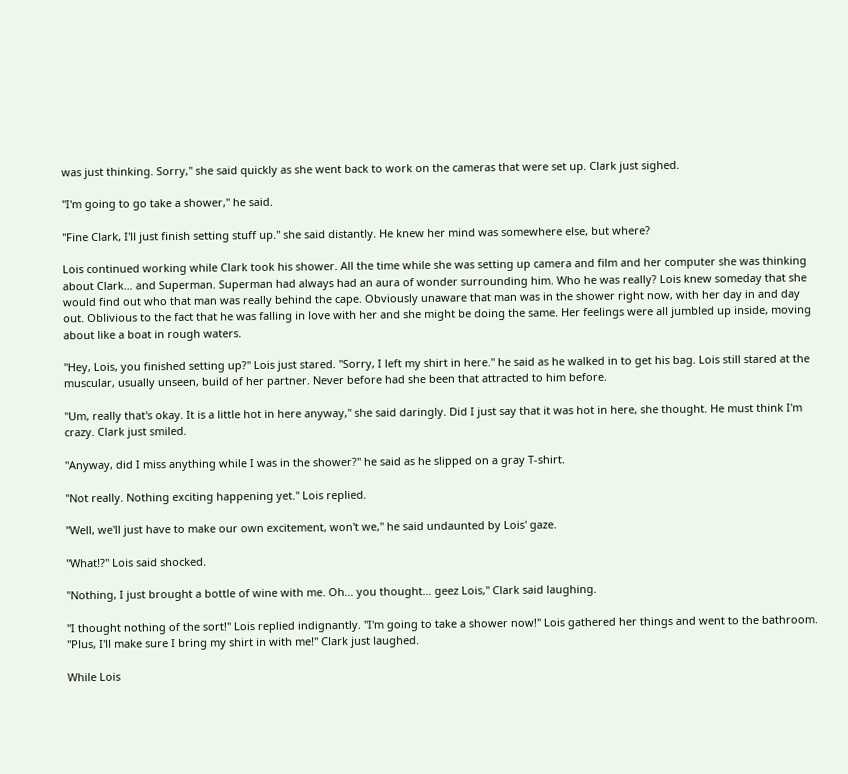was just thinking. Sorry," she said quickly as she went back to work on the cameras that were set up. Clark just sighed.

"I'm going to go take a shower," he said.

"Fine Clark, I'll just finish setting stuff up." she said distantly. He knew her mind was somewhere else, but where?

Lois continued working while Clark took his shower. All the time while she was setting up camera and film and her computer she was thinking about Clark… and Superman. Superman had always had an aura of wonder surrounding him. Who he was really? Lois knew someday that she would find out who that man was really behind the cape. Obviously unaware that man was in the shower right now, with her day in and day out. Oblivious to the fact that he was falling in love with her and she might be doing the same. Her feelings were all jumbled up inside, moving about like a boat in rough waters.

"Hey, Lois, you finished setting up?" Lois just stared. "Sorry, I left my shirt in here." he said as he walked in to get his bag. Lois still stared at the muscular, usually unseen, build of her partner. Never before had she been that attracted to him before.

"Um, really that's okay. It is a little hot in here anyway," she said daringly. Did I just say that it was hot in here, she thought. He must think I'm crazy. Clark just smiled.

"Anyway, did I miss anything while I was in the shower?" he said as he slipped on a gray T-shirt.

"Not really. Nothing exciting happening yet." Lois replied.

"Well, we'll just have to make our own excitement, won't we," he said undaunted by Lois' gaze.

"What!?" Lois said shocked.

"Nothing, I just brought a bottle of wine with me. Oh… you thought… geez Lois," Clark said laughing.

"I thought nothing of the sort!" Lois replied indignantly. "I'm going to take a shower now!" Lois gathered her things and went to the bathroom. "Plus, I'll make sure I bring my shirt in with me!" Clark just laughed.

While Lois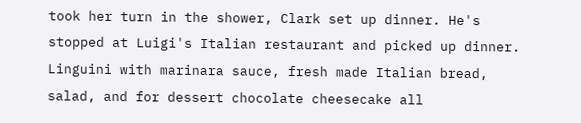took her turn in the shower, Clark set up dinner. He's stopped at Luigi's Italian restaurant and picked up dinner. Linguini with marinara sauce, fresh made Italian bread, salad, and for dessert chocolate cheesecake all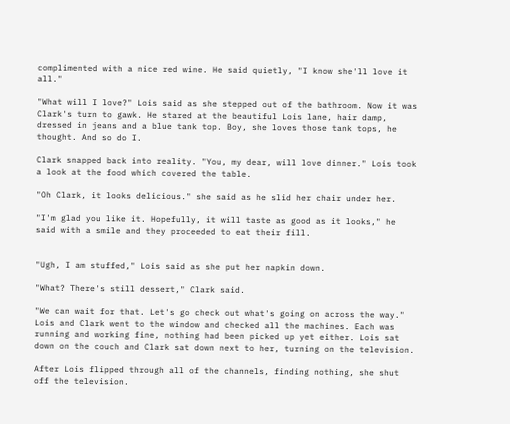complimented with a nice red wine. He said quietly, "I know she'll love it all."

"What will I love?" Lois said as she stepped out of the bathroom. Now it was Clark's turn to gawk. He stared at the beautiful Lois lane, hair damp, dressed in jeans and a blue tank top. Boy, she loves those tank tops, he thought. And so do I.

Clark snapped back into reality. "You, my dear, will love dinner." Lois took a look at the food which covered the table.

"Oh Clark, it looks delicious." she said as he slid her chair under her.

"I'm glad you like it. Hopefully, it will taste as good as it looks," he said with a smile and they proceeded to eat their fill.


"Ugh, I am stuffed," Lois said as she put her napkin down.

"What? There's still dessert," Clark said.

"We can wait for that. Let's go check out what's going on across the way." Lois and Clark went to the window and checked all the machines. Each was running and working fine, nothing had been picked up yet either. Lois sat down on the couch and Clark sat down next to her, turning on the television.

After Lois flipped through all of the channels, finding nothing, she shut off the television.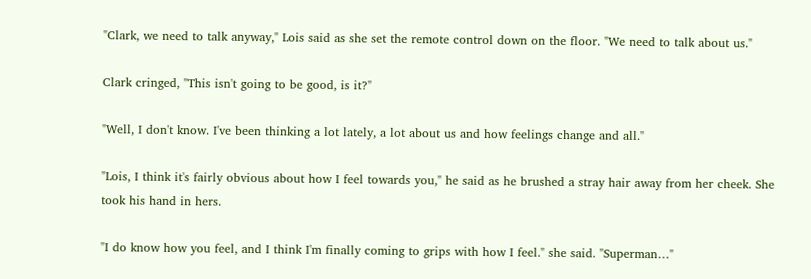"Clark, we need to talk anyway," Lois said as she set the remote control down on the floor. "We need to talk about us."

Clark cringed, "This isn't going to be good, is it?"

"Well, I don't know. I've been thinking a lot lately, a lot about us and how feelings change and all."

"Lois, I think it's fairly obvious about how I feel towards you," he said as he brushed a stray hair away from her cheek. She took his hand in hers.

"I do know how you feel, and I think I'm finally coming to grips with how I feel." she said. "Superman…"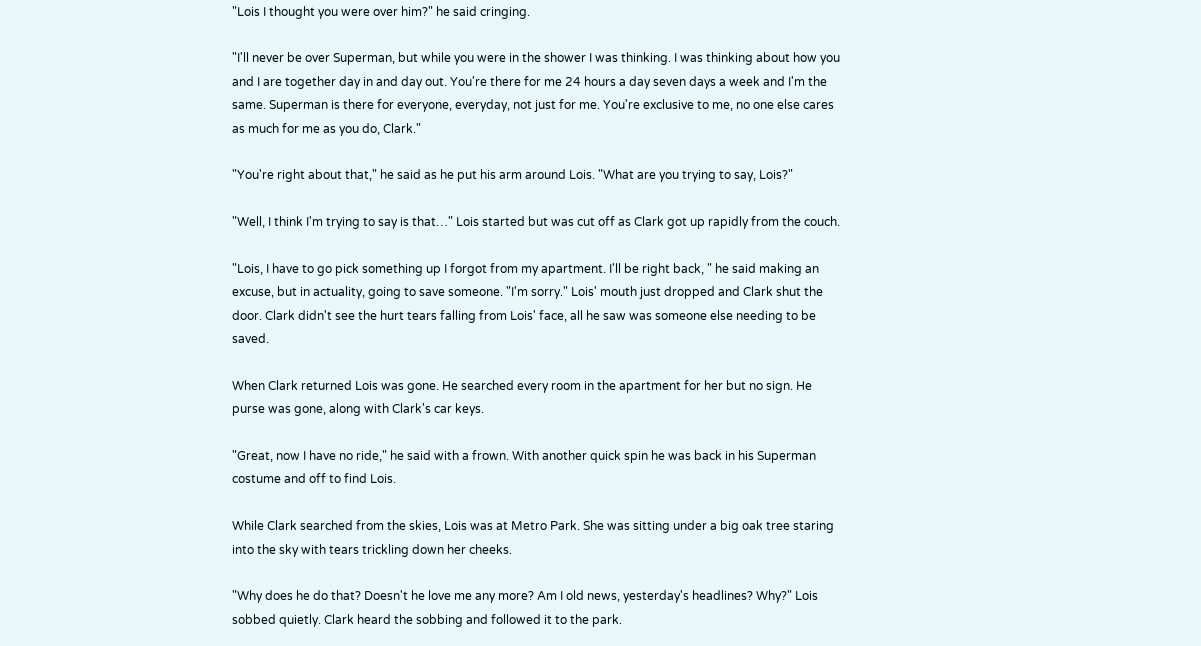"Lois I thought you were over him?" he said cringing.

"I'll never be over Superman, but while you were in the shower I was thinking. I was thinking about how you and I are together day in and day out. You're there for me 24 hours a day seven days a week and I'm the same. Superman is there for everyone, everyday, not just for me. You're exclusive to me, no one else cares as much for me as you do, Clark."

"You're right about that," he said as he put his arm around Lois. "What are you trying to say, Lois?"

"Well, I think I'm trying to say is that…" Lois started but was cut off as Clark got up rapidly from the couch.

"Lois, I have to go pick something up I forgot from my apartment. I'll be right back, " he said making an excuse, but in actuality, going to save someone. "I'm sorry." Lois' mouth just dropped and Clark shut the door. Clark didn't see the hurt tears falling from Lois' face, all he saw was someone else needing to be saved.

When Clark returned Lois was gone. He searched every room in the apartment for her but no sign. He purse was gone, along with Clark's car keys.

"Great, now I have no ride," he said with a frown. With another quick spin he was back in his Superman costume and off to find Lois.

While Clark searched from the skies, Lois was at Metro Park. She was sitting under a big oak tree staring into the sky with tears trickling down her cheeks.

"Why does he do that? Doesn't he love me any more? Am I old news, yesterday's headlines? Why?" Lois sobbed quietly. Clark heard the sobbing and followed it to the park.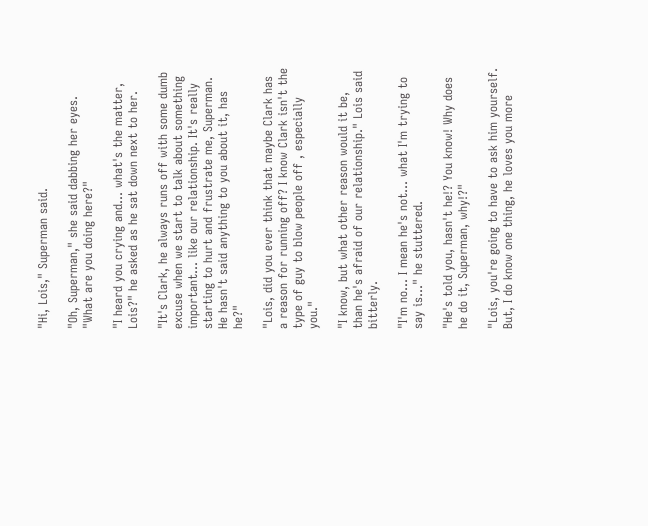"Hi, Lois," Superman said.

"Oh, Superman," she said dabbing her eyes. "What are you doing here?"

"I heard you crying and… what's the matter, Lois?" he asked as he sat down next to her.

"It's Clark, he always runs off with some dumb excuse when we start to talk about something important… like our relationship. It's really starting to hurt and frustrate me, Superman. He hasn't said anything to you about it, has he?"

"Lois, did you ever think that maybe Clark has a reason for running off? I know Clark isn't the type of guy to blow people off , especially you."

"I know, but what other reason would it be, than he's afraid of our relationship." Lois said bitterly.

"I'm no… I mean he's not… what I'm trying to say is…" he stuttered.

"He's told you, hasn't he!? You know! Why does he do it, Superman, why!?"

"Lois, you're going to have to ask him yourself. But, I do know one thing, he loves you more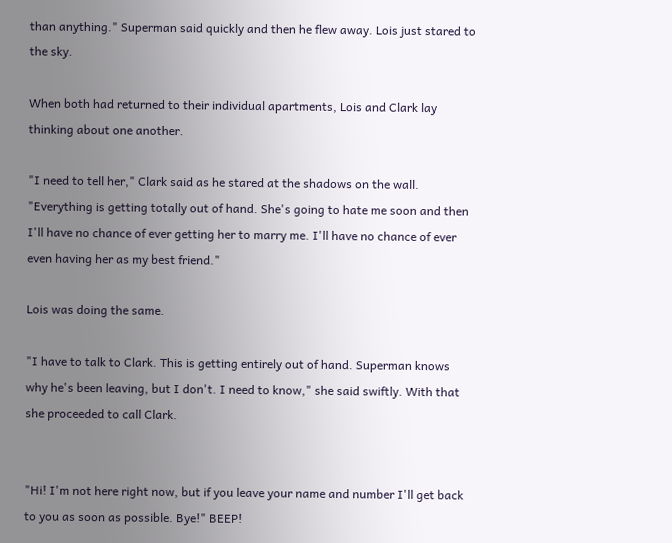than anything." Superman said quickly and then he flew away. Lois just stared to the sky.

When both had returned to their individual apartments, Lois and Clark lay thinking about one another.

"I need to tell her," Clark said as he stared at the shadows on the wall. "Everything is getting totally out of hand. She's going to hate me soon and then I'll have no chance of ever getting her to marry me. I'll have no chance of ever even having her as my best friend."

Lois was doing the same.

"I have to talk to Clark. This is getting entirely out of hand. Superman knows why he's been leaving, but I don't. I need to know," she said swiftly. With that she proceeded to call Clark.


"Hi! I'm not here right now, but if you leave your name and number I'll get back to you as soon as possible. Bye!" BEEP!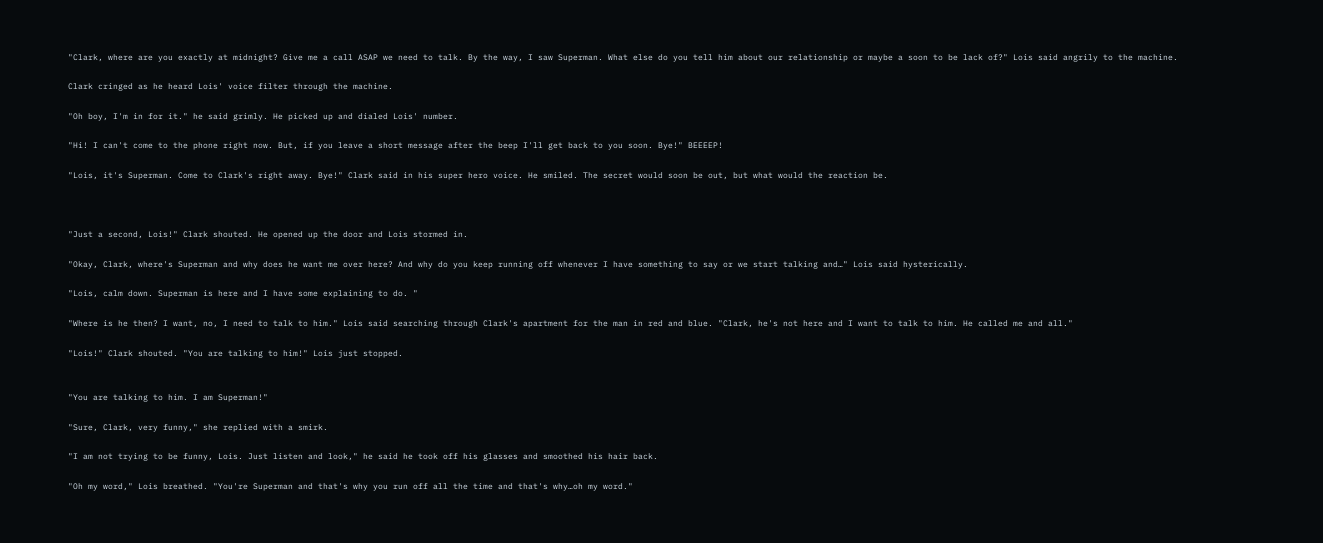"Clark, where are you exactly at midnight? Give me a call ASAP we need to talk. By the way, I saw Superman. What else do you tell him about our relationship or maybe a soon to be lack of?" Lois said angrily to the machine.

Clark cringed as he heard Lois' voice filter through the machine.

"Oh boy, I'm in for it." he said grimly. He picked up and dialed Lois' number.

"Hi! I can't come to the phone right now. But, if you leave a short message after the beep I'll get back to you soon. Bye!" BEEEEP!

"Lois, it's Superman. Come to Clark's right away. Bye!" Clark said in his super hero voice. He smiled. The secret would soon be out, but what would the reaction be.



"Just a second, Lois!" Clark shouted. He opened up the door and Lois stormed in.

"Okay, Clark, where's Superman and why does he want me over here? And why do you keep running off whenever I have something to say or we start talking and…" Lois said hysterically.

"Lois, calm down. Superman is here and I have some explaining to do. "

"Where is he then? I want, no, I need to talk to him." Lois said searching through Clark's apartment for the man in red and blue. "Clark, he's not here and I want to talk to him. He called me and all."

"Lois!" Clark shouted. "You are talking to him!" Lois just stopped.


"You are talking to him. I am Superman!"

"Sure, Clark, very funny," she replied with a smirk.

"I am not trying to be funny, Lois. Just listen and look," he said he took off his glasses and smoothed his hair back.

"Oh my word," Lois breathed. "You're Superman and that's why you run off all the time and that's why…oh my word."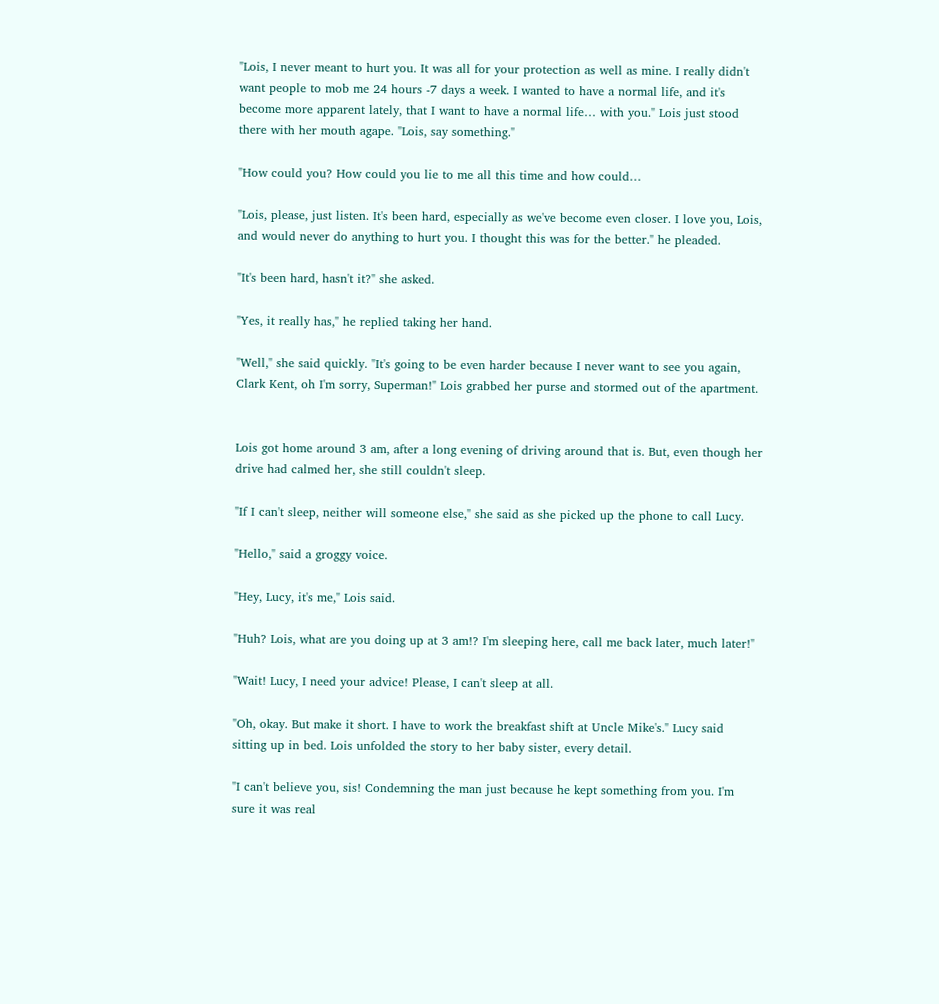"Lois, I never meant to hurt you. It was all for your protection as well as mine. I really didn't want people to mob me 24 hours -7 days a week. I wanted to have a normal life, and it's become more apparent lately, that I want to have a normal life… with you." Lois just stood there with her mouth agape. "Lois, say something."

"How could you? How could you lie to me all this time and how could…

"Lois, please, just listen. It's been hard, especially as we've become even closer. I love you, Lois, and would never do anything to hurt you. I thought this was for the better." he pleaded.

"It's been hard, hasn't it?" she asked.

"Yes, it really has," he replied taking her hand.

"Well," she said quickly. "It's going to be even harder because I never want to see you again, Clark Kent, oh I'm sorry, Superman!" Lois grabbed her purse and stormed out of the apartment.


Lois got home around 3 am, after a long evening of driving around that is. But, even though her drive had calmed her, she still couldn't sleep.

"If I can't sleep, neither will someone else," she said as she picked up the phone to call Lucy.

"Hello," said a groggy voice.

"Hey, Lucy, it's me," Lois said.

"Huh? Lois, what are you doing up at 3 am!? I'm sleeping here, call me back later, much later!"

"Wait! Lucy, I need your advice! Please, I can't sleep at all.

"Oh, okay. But make it short. I have to work the breakfast shift at Uncle Mike's." Lucy said sitting up in bed. Lois unfolded the story to her baby sister, every detail.

"I can't believe you, sis! Condemning the man just because he kept something from you. I'm sure it was real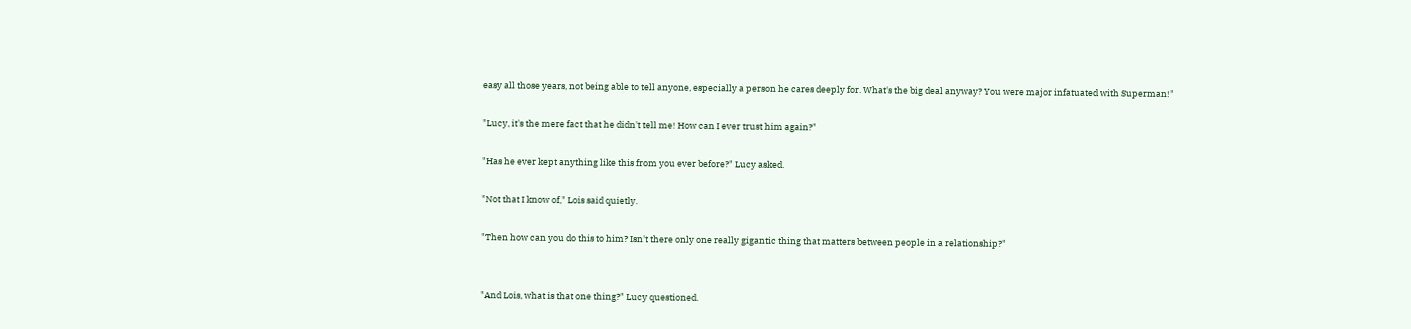easy all those years, not being able to tell anyone, especially a person he cares deeply for. What's the big deal anyway? You were major infatuated with Superman!"

"Lucy, it's the mere fact that he didn't tell me! How can I ever trust him again?"

"Has he ever kept anything like this from you ever before?" Lucy asked.

"Not that I know of," Lois said quietly.

"Then how can you do this to him? Isn't there only one really gigantic thing that matters between people in a relationship?"


"And Lois, what is that one thing?" Lucy questioned.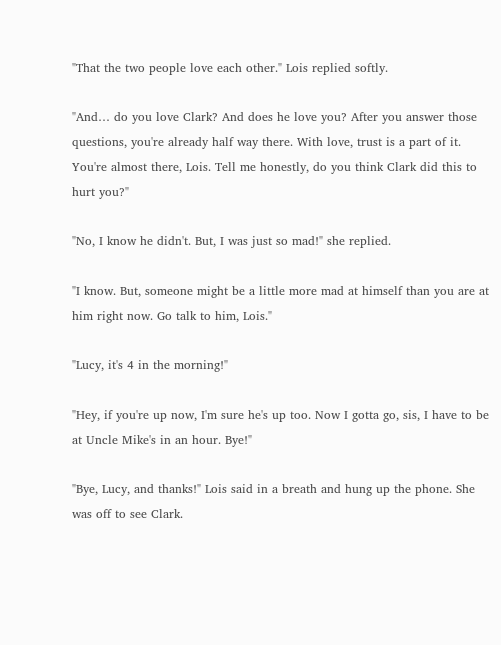"That the two people love each other." Lois replied softly.

"And… do you love Clark? And does he love you? After you answer those questions, you're already half way there. With love, trust is a part of it. You're almost there, Lois. Tell me honestly, do you think Clark did this to hurt you?"

"No, I know he didn't. But, I was just so mad!" she replied.

"I know. But, someone might be a little more mad at himself than you are at him right now. Go talk to him, Lois."

"Lucy, it's 4 in the morning!"

"Hey, if you're up now, I'm sure he's up too. Now I gotta go, sis, I have to be at Uncle Mike's in an hour. Bye!"

"Bye, Lucy, and thanks!" Lois said in a breath and hung up the phone. She was off to see Clark.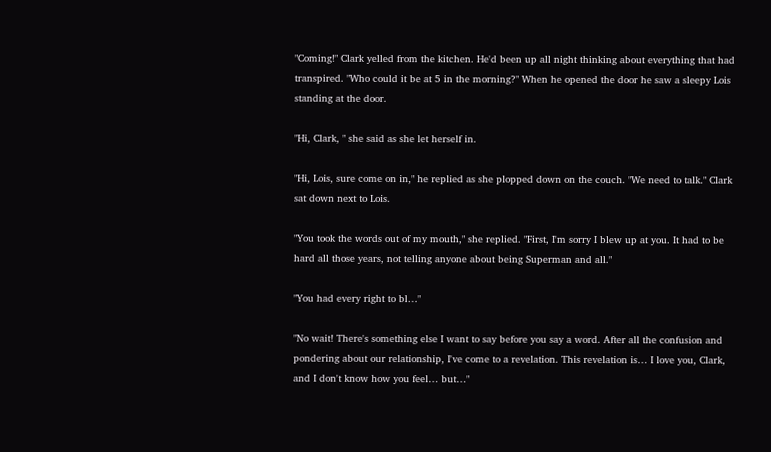"Coming!" Clark yelled from the kitchen. He'd been up all night thinking about everything that had transpired. "Who could it be at 5 in the morning?" When he opened the door he saw a sleepy Lois standing at the door.

"Hi, Clark, " she said as she let herself in.

"Hi, Lois, sure come on in," he replied as she plopped down on the couch. "We need to talk." Clark sat down next to Lois.

"You took the words out of my mouth," she replied. "First, I'm sorry I blew up at you. It had to be hard all those years, not telling anyone about being Superman and all."

"You had every right to bl…"

"No wait! There's something else I want to say before you say a word. After all the confusion and pondering about our relationship, I've come to a revelation. This revelation is… I love you, Clark, and I don't know how you feel… but…"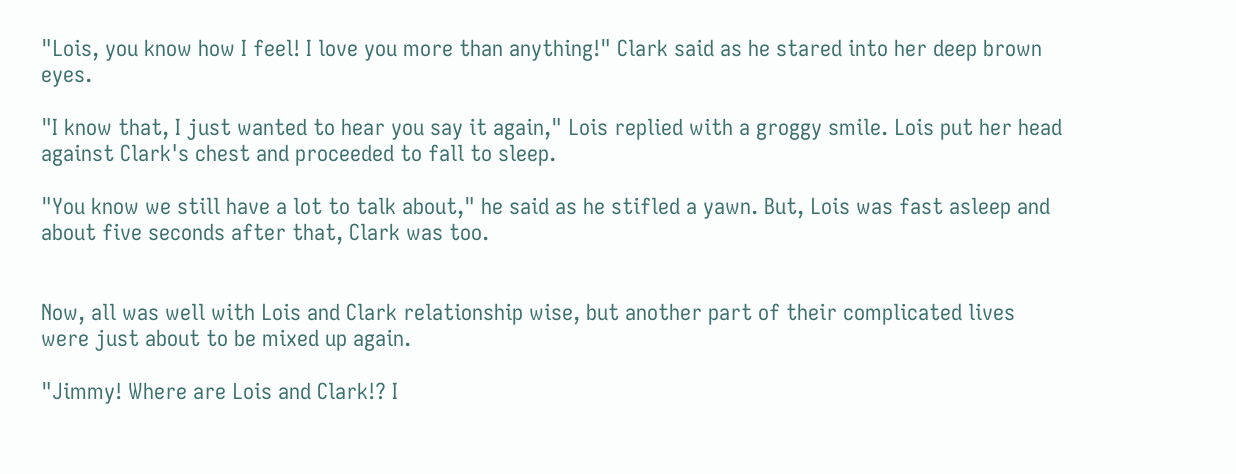"Lois, you know how I feel! I love you more than anything!" Clark said as he stared into her deep brown eyes.

"I know that, I just wanted to hear you say it again," Lois replied with a groggy smile. Lois put her head against Clark's chest and proceeded to fall to sleep.

"You know we still have a lot to talk about," he said as he stifled a yawn. But, Lois was fast asleep and about five seconds after that, Clark was too.


Now, all was well with Lois and Clark relationship wise, but another part of their complicated lives were just about to be mixed up again.

"Jimmy! Where are Lois and Clark!? I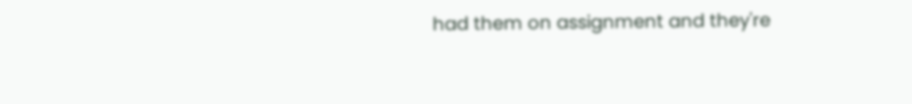had them on assignment and they're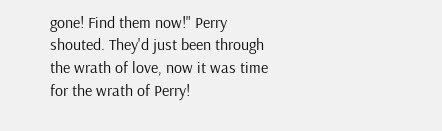gone! Find them now!" Perry shouted. They'd just been through the wrath of love, now it was time for the wrath of Perry!